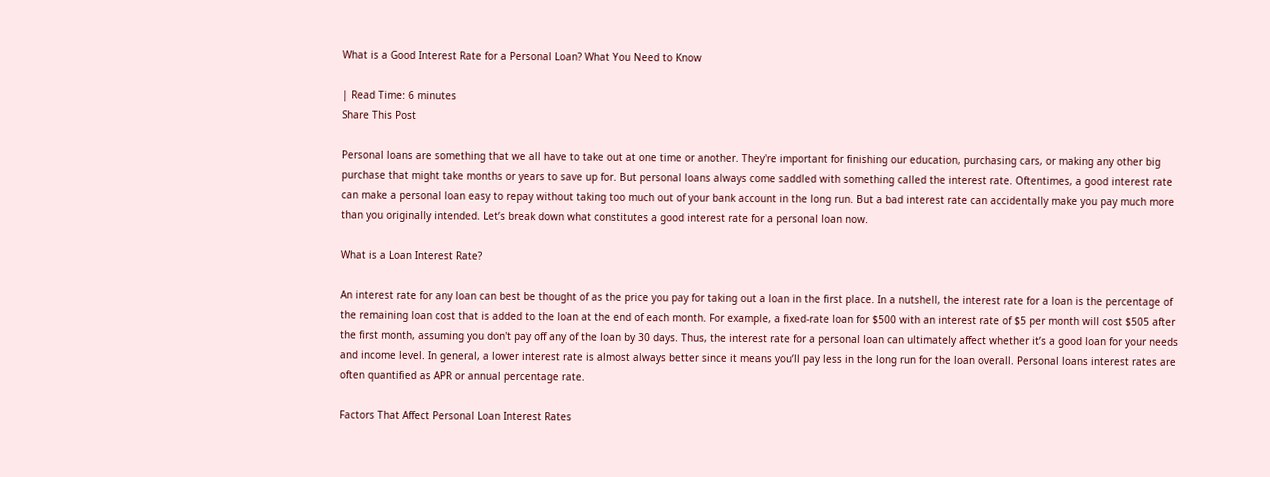What is a Good Interest Rate for a Personal Loan? What You Need to Know

| Read Time: 6 minutes
Share This Post

Personal loans are something that we all have to take out at one time or another. They're important for finishing our education, purchasing cars, or making any other big purchase that might take months or years to save up for. But personal loans always come saddled with something called the interest rate. Oftentimes, a good interest rate can make a personal loan easy to repay without taking too much out of your bank account in the long run. But a bad interest rate can accidentally make you pay much more than you originally intended. Let’s break down what constitutes a good interest rate for a personal loan now.

What is a Loan Interest Rate?

An interest rate for any loan can best be thought of as the price you pay for taking out a loan in the first place. In a nutshell, the interest rate for a loan is the percentage of the remaining loan cost that is added to the loan at the end of each month. For example, a fixed-rate loan for $500 with an interest rate of $5 per month will cost $505 after the first month, assuming you don't pay off any of the loan by 30 days. Thus, the interest rate for a personal loan can ultimately affect whether it’s a good loan for your needs and income level. In general, a lower interest rate is almost always better since it means you’ll pay less in the long run for the loan overall. Personal loans interest rates are often quantified as APR or annual percentage rate.

Factors That Affect Personal Loan Interest Rates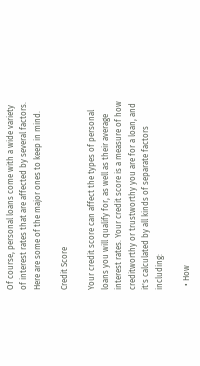Of course, personal loans come with a wide variety of interest rates that are affected by several factors. Here are some of the major ones to keep in mind.

Credit Score

Your credit score can affect the types of personal loans you will qualify for, as well as their average interest rates. Your credit score is a measure of how creditworthy or trustworthy you are for a loan, and it's calculated by all kinds of separate factors including:

  • How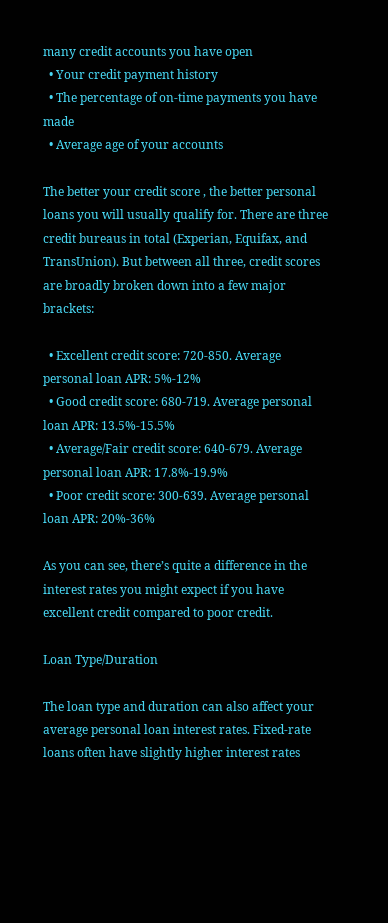many credit accounts you have open
  • Your credit payment history
  • The percentage of on-time payments you have made
  • Average age of your accounts

The better your credit score , the better personal loans you will usually qualify for. There are three credit bureaus in total (Experian, Equifax, and TransUnion). But between all three, credit scores are broadly broken down into a few major brackets:

  • Excellent credit score: 720-850. Average personal loan APR: 5%-12%
  • Good credit score: 680-719. Average personal loan APR: 13.5%-15.5%
  • Average/Fair credit score: 640-679. Average personal loan APR: 17.8%-19.9%
  • Poor credit score: 300-639. Average personal loan APR: 20%-36%

As you can see, there’s quite a difference in the interest rates you might expect if you have excellent credit compared to poor credit.

Loan Type/Duration

The loan type and duration can also affect your average personal loan interest rates. Fixed-rate loans often have slightly higher interest rates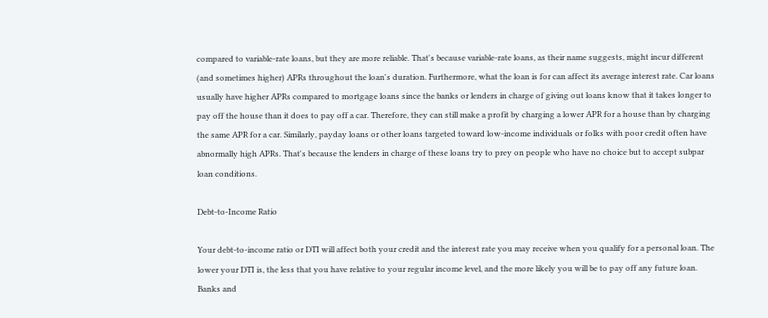compared to variable-rate loans, but they are more reliable. That's because variable-rate loans, as their name suggests, might incur different (and sometimes higher) APRs throughout the loan's duration. Furthermore, what the loan is for can affect its average interest rate. Car loans usually have higher APRs compared to mortgage loans since the banks or lenders in charge of giving out loans know that it takes longer to pay off the house than it does to pay off a car. Therefore, they can still make a profit by charging a lower APR for a house than by charging the same APR for a car. Similarly, payday loans or other loans targeted toward low-income individuals or folks with poor credit often have abnormally high APRs. That's because the lenders in charge of these loans try to prey on people who have no choice but to accept subpar loan conditions.

Debt-to-Income Ratio

Your debt-to-income ratio or DTI will affect both your credit and the interest rate you may receive when you qualify for a personal loan. The lower your DTI is, the less that you have relative to your regular income level, and the more likely you will be to pay off any future loan. Banks and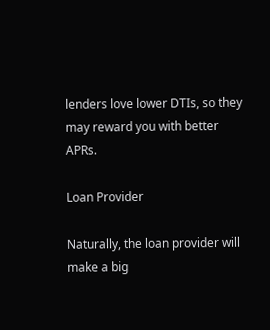lenders love lower DTIs, so they may reward you with better APRs.

Loan Provider

Naturally, the loan provider will make a big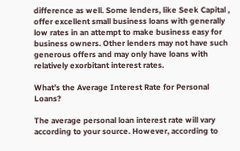difference as well. Some lenders, like Seek Capital , offer excellent small business loans with generally low rates in an attempt to make business easy for business owners. Other lenders may not have such generous offers and may only have loans with relatively exorbitant interest rates.

What’s the Average Interest Rate for Personal Loans?

The average personal loan interest rate will vary according to your source. However, according to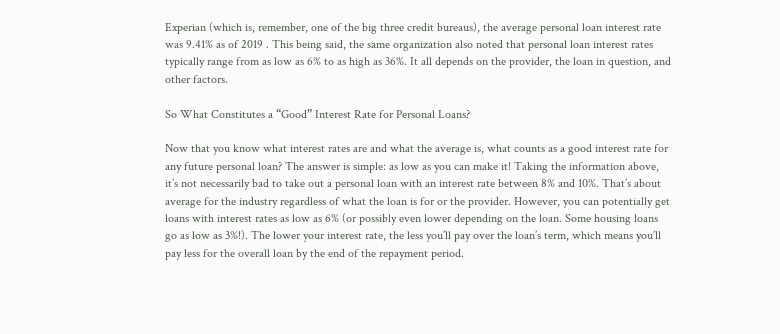Experian (which is, remember, one of the big three credit bureaus), the average personal loan interest rate was 9.41% as of 2019 . This being said, the same organization also noted that personal loan interest rates typically range from as low as 6% to as high as 36%. It all depends on the provider, the loan in question, and other factors.

So What Constitutes a “Good” Interest Rate for Personal Loans?

Now that you know what interest rates are and what the average is, what counts as a good interest rate for any future personal loan? The answer is simple: as low as you can make it! Taking the information above, it’s not necessarily bad to take out a personal loan with an interest rate between 8% and 10%. That’s about average for the industry regardless of what the loan is for or the provider. However, you can potentially get loans with interest rates as low as 6% (or possibly even lower depending on the loan. Some housing loans go as low as 3%!). The lower your interest rate, the less you’ll pay over the loan’s term, which means you’ll pay less for the overall loan by the end of the repayment period.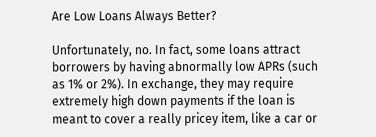Are Low Loans Always Better?

Unfortunately, no. In fact, some loans attract borrowers by having abnormally low APRs (such as 1% or 2%). In exchange, they may require extremely high down payments if the loan is meant to cover a really pricey item, like a car or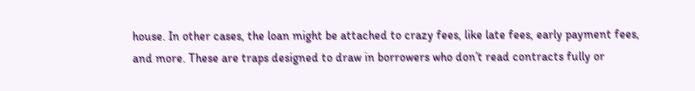house. In other cases, the loan might be attached to crazy fees, like late fees, early payment fees, and more. These are traps designed to draw in borrowers who don’t read contracts fully or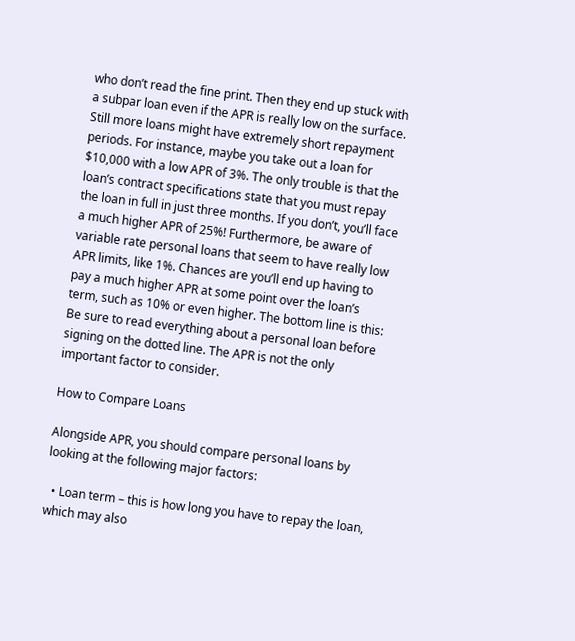who don’t read the fine print. Then they end up stuck with a subpar loan even if the APR is really low on the surface. Still more loans might have extremely short repayment periods. For instance, maybe you take out a loan for $10,000 with a low APR of 3%. The only trouble is that the loan’s contract specifications state that you must repay the loan in full in just three months. If you don’t, you’ll face a much higher APR of 25%! Furthermore, be aware of variable rate personal loans that seem to have really low APR limits, like 1%. Chances are you’ll end up having to pay a much higher APR at some point over the loan’s term, such as 10% or even higher. The bottom line is this: Be sure to read everything about a personal loan before signing on the dotted line. The APR is not the only important factor to consider.

How to Compare Loans

Alongside APR, you should compare personal loans by looking at the following major factors:

  • Loan term – this is how long you have to repay the loan, which may also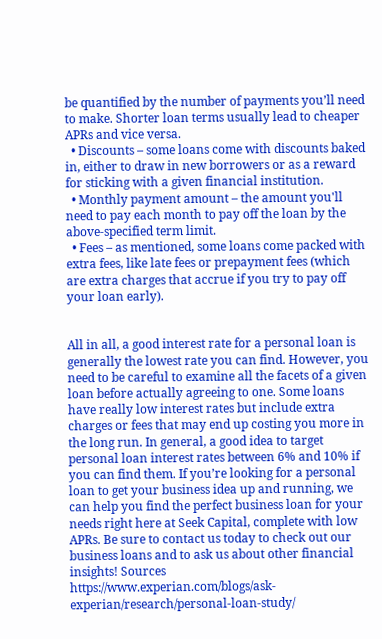be quantified by the number of payments you’ll need to make. Shorter loan terms usually lead to cheaper APRs and vice versa.
  • Discounts – some loans come with discounts baked in, either to draw in new borrowers or as a reward for sticking with a given financial institution.
  • Monthly payment amount – the amount you'll need to pay each month to pay off the loan by the above-specified term limit.
  • Fees – as mentioned, some loans come packed with extra fees, like late fees or prepayment fees (which are extra charges that accrue if you try to pay off your loan early).


All in all, a good interest rate for a personal loan is generally the lowest rate you can find. However, you need to be careful to examine all the facets of a given loan before actually agreeing to one. Some loans have really low interest rates but include extra charges or fees that may end up costing you more in the long run. In general, a good idea to target personal loan interest rates between 6% and 10% if you can find them. If you’re looking for a personal loan to get your business idea up and running, we can help you find the perfect business loan for your needs right here at Seek Capital, complete with low APRs. Be sure to contact us today to check out our business loans and to ask us about other financial insights! Sources https://www.experian.com/blogs/ask-experian/research/personal-loan-study/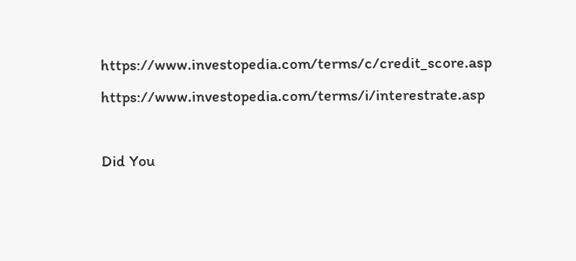https://www.investopedia.com/terms/c/credit_score.asp https://www.investopedia.com/terms/i/interestrate.asp

Did You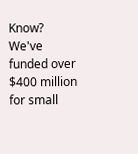Know?
We've funded over $400 million for small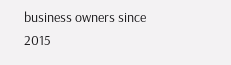business owners since 2015